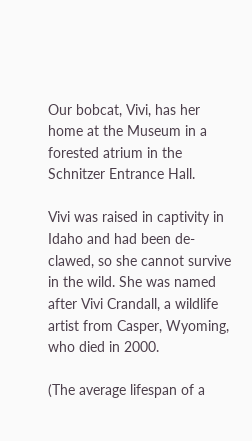Our bobcat, Vivi, has her home at the Museum in a forested atrium in the Schnitzer Entrance Hall.

Vivi was raised in captivity in Idaho and had been de-clawed, so she cannot survive in the wild. She was named after Vivi Crandall, a wildlife artist from Casper, Wyoming, who died in 2000.

(The average lifespan of a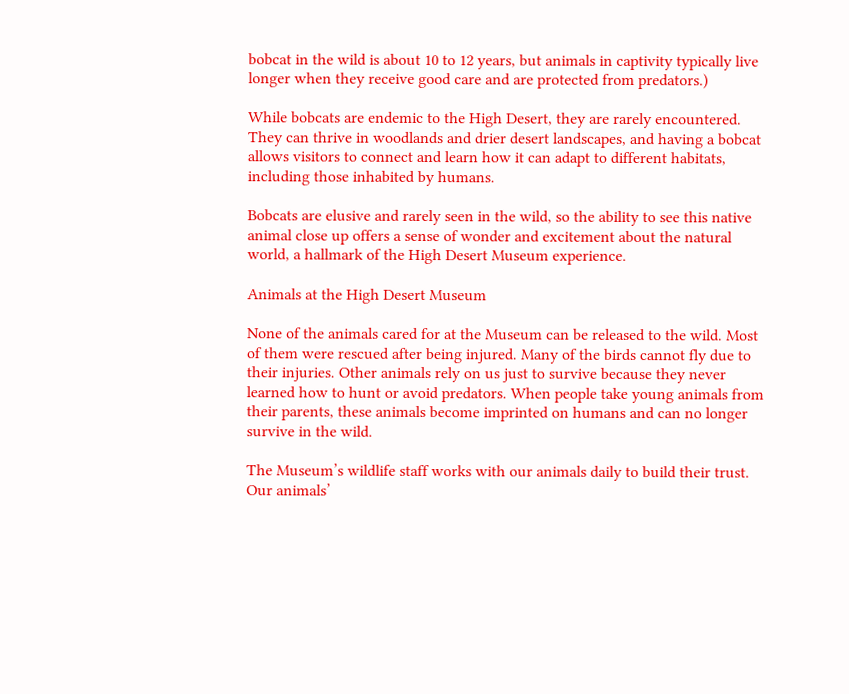bobcat in the wild is about 10 to 12 years, but animals in captivity typically live longer when they receive good care and are protected from predators.)

While bobcats are endemic to the High Desert, they are rarely encountered. They can thrive in woodlands and drier desert landscapes, and having a bobcat allows visitors to connect and learn how it can adapt to different habitats, including those inhabited by humans.

Bobcats are elusive and rarely seen in the wild, so the ability to see this native animal close up offers a sense of wonder and excitement about the natural world, a hallmark of the High Desert Museum experience.

Animals at the High Desert Museum

None of the animals cared for at the Museum can be released to the wild. Most of them were rescued after being injured. Many of the birds cannot fly due to their injuries. Other animals rely on us just to survive because they never learned how to hunt or avoid predators. When people take young animals from their parents, these animals become imprinted on humans and can no longer survive in the wild.

The Museum’s wildlife staff works with our animals daily to build their trust. Our animals’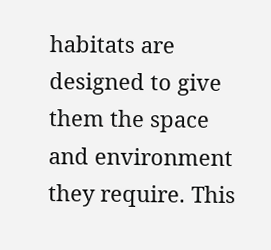habitats are designed to give them the space and environment they require. This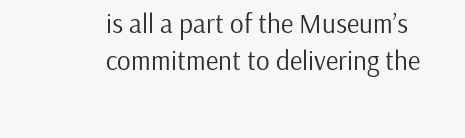is all a part of the Museum’s commitment to delivering the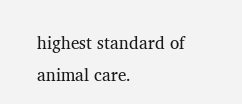highest standard of animal care.